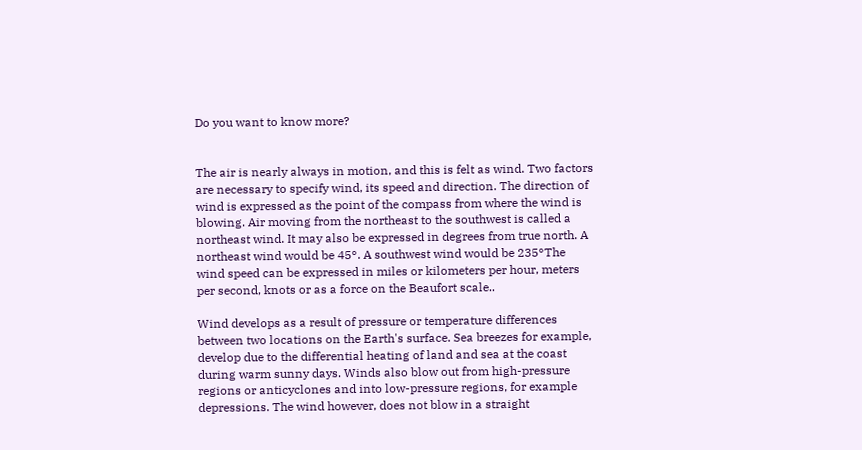Do you want to know more?


The air is nearly always in motion, and this is felt as wind. Two factors are necessary to specify wind, its speed and direction. The direction of wind is expressed as the point of the compass from where the wind is blowing. Air moving from the northeast to the southwest is called a northeast wind. It may also be expressed in degrees from true north. A northeast wind would be 45°. A southwest wind would be 235°The wind speed can be expressed in miles or kilometers per hour, meters per second, knots or as a force on the Beaufort scale..

Wind develops as a result of pressure or temperature differences between two locations on the Earth's surface. Sea breezes for example, develop due to the differential heating of land and sea at the coast during warm sunny days. Winds also blow out from high-pressure regions or anticyclones and into low-pressure regions, for example depressions. The wind however, does not blow in a straight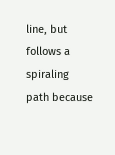line, but follows a spiraling path because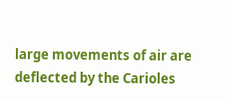large movements of air are deflected by the Carioles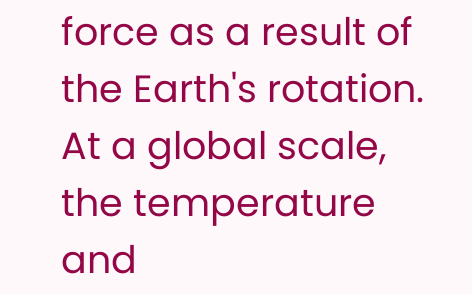force as a result of the Earth's rotation. At a global scale, the temperature and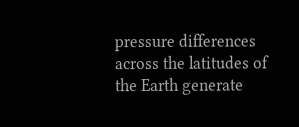pressure differences across the latitudes of the Earth generate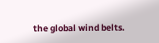the global wind belts.